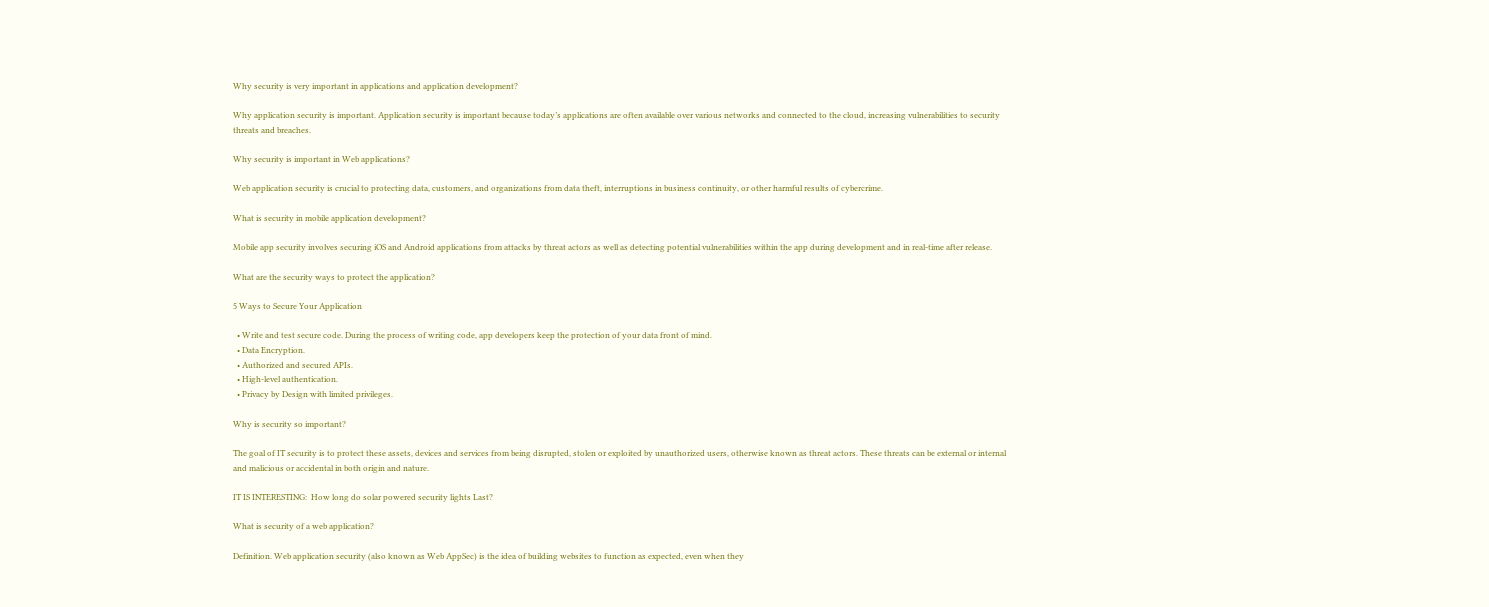Why security is very important in applications and application development?

Why application security is important. Application security is important because today’s applications are often available over various networks and connected to the cloud, increasing vulnerabilities to security threats and breaches.

Why security is important in Web applications?

Web application security is crucial to protecting data, customers, and organizations from data theft, interruptions in business continuity, or other harmful results of cybercrime.

What is security in mobile application development?

Mobile app security involves securing iOS and Android applications from attacks by threat actors as well as detecting potential vulnerabilities within the app during development and in real-time after release.

What are the security ways to protect the application?

5 Ways to Secure Your Application

  • Write and test secure code. During the process of writing code, app developers keep the protection of your data front of mind.
  • Data Encryption.
  • Authorized and secured APIs.
  • High-level authentication.
  • Privacy by Design with limited privileges.

Why is security so important?

The goal of IT security is to protect these assets, devices and services from being disrupted, stolen or exploited by unauthorized users, otherwise known as threat actors. These threats can be external or internal and malicious or accidental in both origin and nature.

IT IS INTERESTING:  How long do solar powered security lights Last?

What is security of a web application?

Definition. Web application security (also known as Web AppSec) is the idea of building websites to function as expected, even when they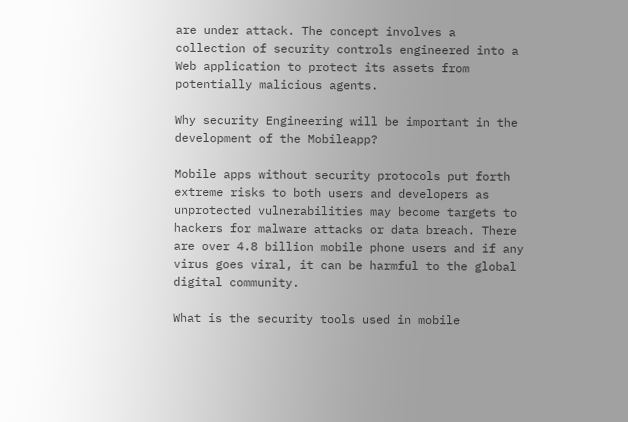are under attack. The concept involves a collection of security controls engineered into a Web application to protect its assets from potentially malicious agents.

Why security Engineering will be important in the development of the Mobileapp?

Mobile apps without security protocols put forth extreme risks to both users and developers as unprotected vulnerabilities may become targets to hackers for malware attacks or data breach. There are over 4.8 billion mobile phone users and if any virus goes viral, it can be harmful to the global digital community.

What is the security tools used in mobile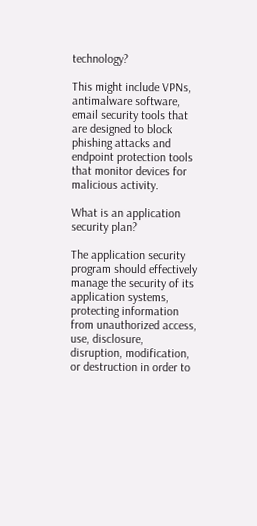technology?

This might include VPNs, antimalware software, email security tools that are designed to block phishing attacks and endpoint protection tools that monitor devices for malicious activity.

What is an application security plan?

The application security program should effectively manage the security of its application systems, protecting information from unauthorized access, use, disclosure, disruption, modification, or destruction in order to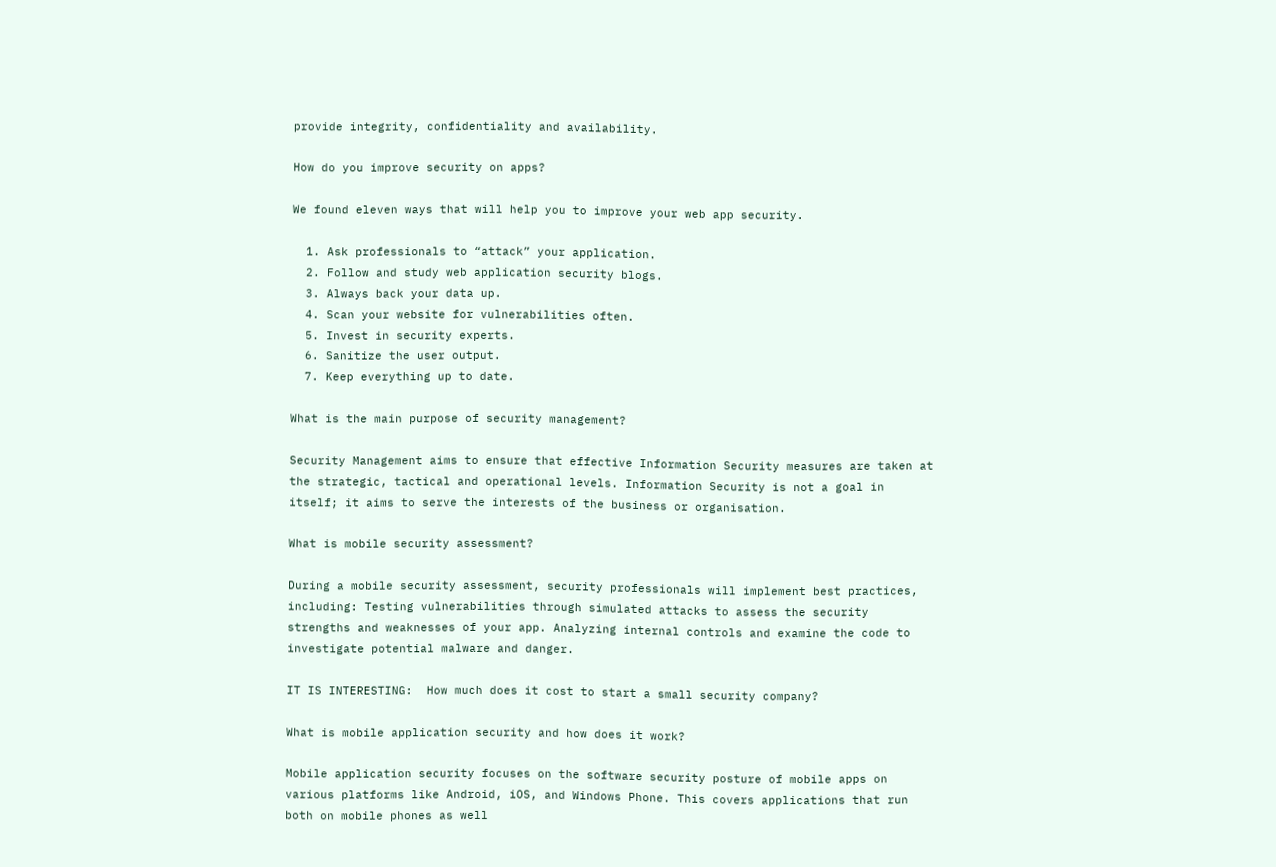provide integrity, confidentiality and availability.

How do you improve security on apps?

We found eleven ways that will help you to improve your web app security.

  1. Ask professionals to “attack” your application.
  2. Follow and study web application security blogs.
  3. Always back your data up.
  4. Scan your website for vulnerabilities often.
  5. Invest in security experts.
  6. Sanitize the user output.
  7. Keep everything up to date.

What is the main purpose of security management?

Security Management aims to ensure that effective Information Security measures are taken at the strategic, tactical and operational levels. Information Security is not a goal in itself; it aims to serve the interests of the business or organisation.

What is mobile security assessment?

During a mobile security assessment, security professionals will implement best practices, including: Testing vulnerabilities through simulated attacks to assess the security strengths and weaknesses of your app. Analyzing internal controls and examine the code to investigate potential malware and danger.

IT IS INTERESTING:  How much does it cost to start a small security company?

What is mobile application security and how does it work?

Mobile application security focuses on the software security posture of mobile apps on various platforms like Android, iOS, and Windows Phone. This covers applications that run both on mobile phones as well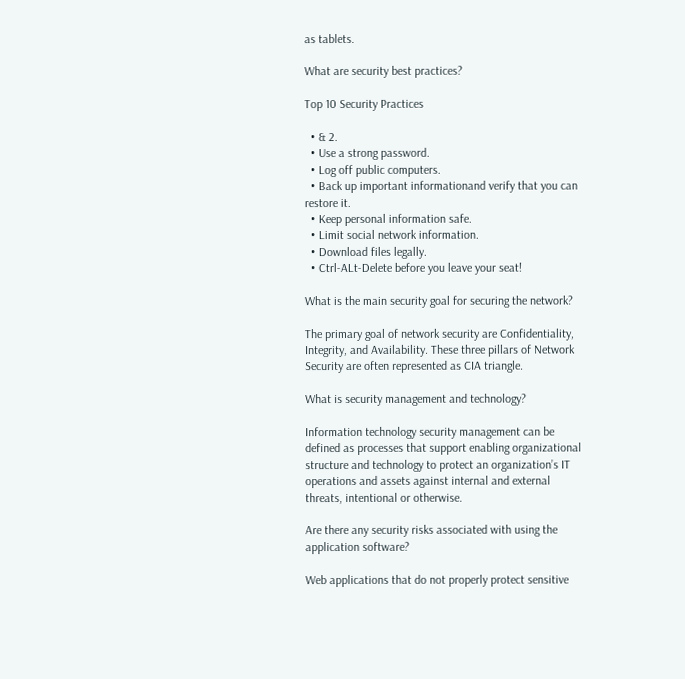as tablets.

What are security best practices?

Top 10 Security Practices

  • & 2.
  • Use a strong password.
  • Log off public computers.
  • Back up important informationand verify that you can restore it.
  • Keep personal information safe.
  • Limit social network information.
  • Download files legally.
  • Ctrl-ALt-Delete before you leave your seat!

What is the main security goal for securing the network?

The primary goal of network security are Confidentiality, Integrity, and Availability. These three pillars of Network Security are often represented as CIA triangle.

What is security management and technology?

Information technology security management can be defined as processes that support enabling organizational structure and technology to protect an organization’s IT operations and assets against internal and external threats, intentional or otherwise.

Are there any security risks associated with using the application software?

Web applications that do not properly protect sensitive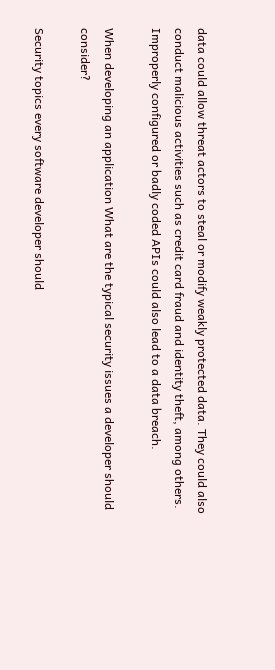data could allow threat actors to steal or modify weakly protected data. They could also conduct malicious activities such as credit card fraud and identity theft, among others. Improperly configured or badly coded APIs could also lead to a data breach.

When developing an application What are the typical security issues a developer should consider?

Security topics every software developer should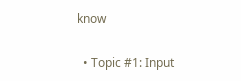know

  • Topic #1: Input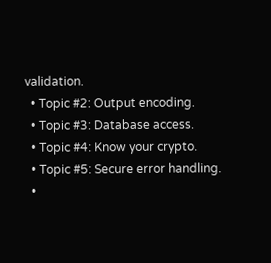validation.
  • Topic #2: Output encoding.
  • Topic #3: Database access.
  • Topic #4: Know your crypto.
  • Topic #5: Secure error handling.
  •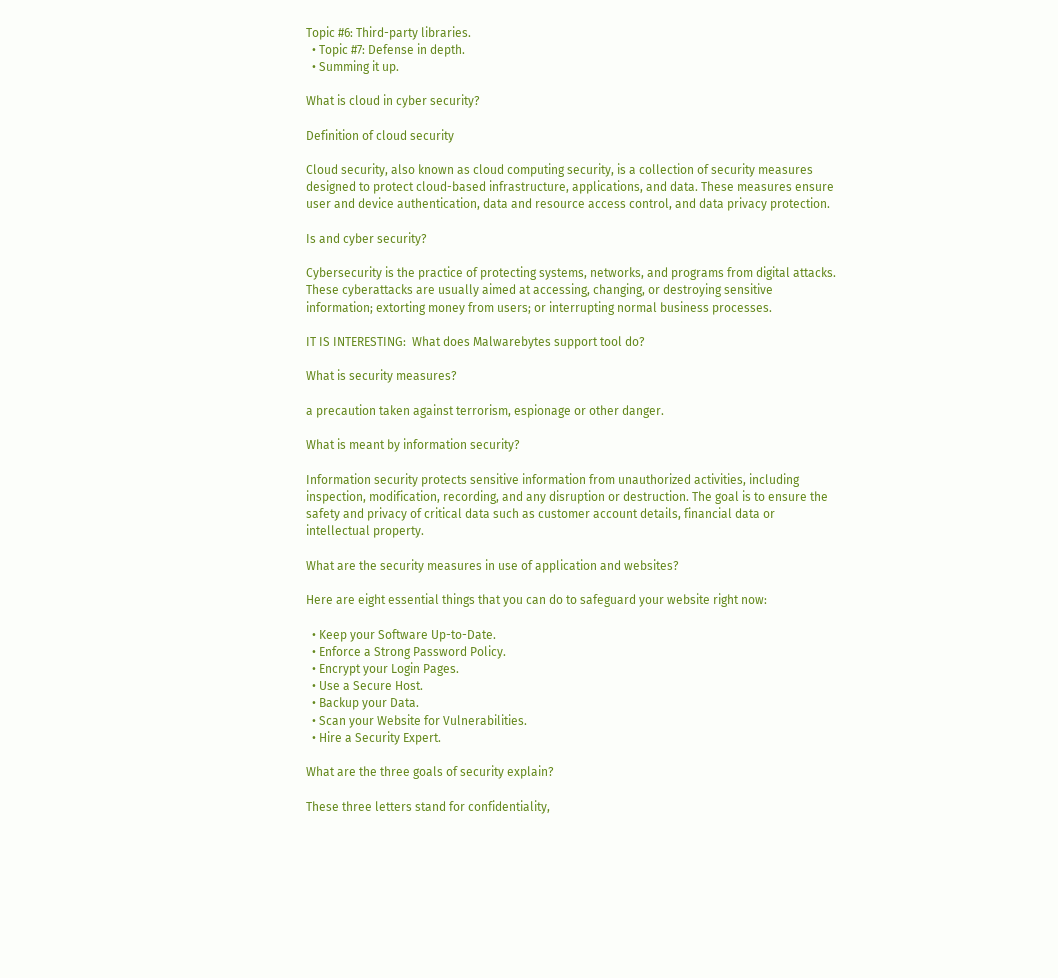Topic #6: Third-party libraries.
  • Topic #7: Defense in depth.
  • Summing it up.

What is cloud in cyber security?

Definition of cloud security

Cloud security, also known as cloud computing security, is a collection of security measures designed to protect cloud-based infrastructure, applications, and data. These measures ensure user and device authentication, data and resource access control, and data privacy protection.

Is and cyber security?

Cybersecurity is the practice of protecting systems, networks, and programs from digital attacks. These cyberattacks are usually aimed at accessing, changing, or destroying sensitive information; extorting money from users; or interrupting normal business processes.

IT IS INTERESTING:  What does Malwarebytes support tool do?

What is security measures?

a precaution taken against terrorism, espionage or other danger.

What is meant by information security?

Information security protects sensitive information from unauthorized activities, including inspection, modification, recording, and any disruption or destruction. The goal is to ensure the safety and privacy of critical data such as customer account details, financial data or intellectual property.

What are the security measures in use of application and websites?

Here are eight essential things that you can do to safeguard your website right now:

  • Keep your Software Up-to-Date.
  • Enforce a Strong Password Policy.
  • Encrypt your Login Pages.
  • Use a Secure Host.
  • Backup your Data.
  • Scan your Website for Vulnerabilities.
  • Hire a Security Expert.

What are the three goals of security explain?

These three letters stand for confidentiality,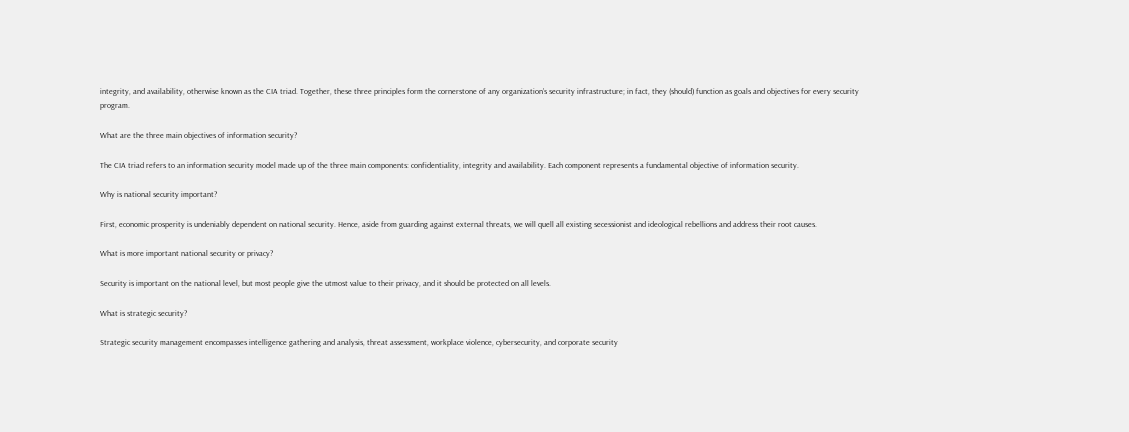integrity, and availability, otherwise known as the CIA triad. Together, these three principles form the cornerstone of any organization’s security infrastructure; in fact, they (should) function as goals and objectives for every security program.

What are the three main objectives of information security?

The CIA triad refers to an information security model made up of the three main components: confidentiality, integrity and availability. Each component represents a fundamental objective of information security.

Why is national security important?

First, economic prosperity is undeniably dependent on national security. Hence, aside from guarding against external threats, we will quell all existing secessionist and ideological rebellions and address their root causes.

What is more important national security or privacy?

Security is important on the national level, but most people give the utmost value to their privacy, and it should be protected on all levels.

What is strategic security?

Strategic security management encompasses intelligence gathering and analysis, threat assessment, workplace violence, cybersecurity, and corporate security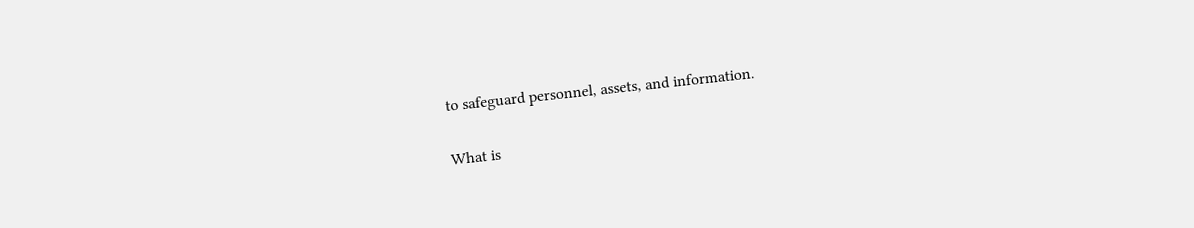to safeguard personnel, assets, and information.

What is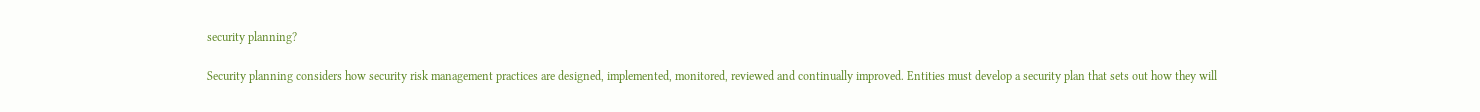security planning?

Security planning considers how security risk management practices are designed, implemented, monitored, reviewed and continually improved. Entities must develop a security plan that sets out how they will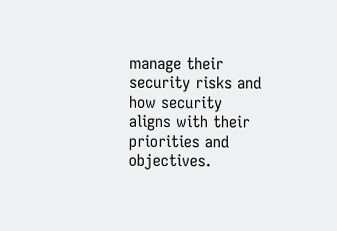manage their security risks and how security aligns with their priorities and objectives.